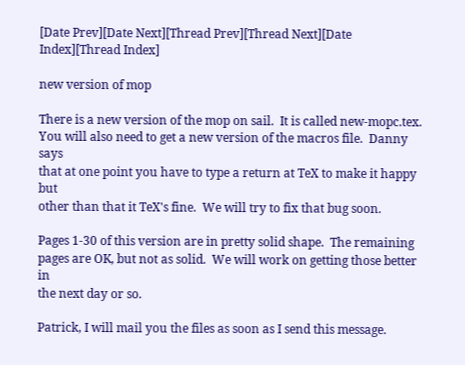[Date Prev][Date Next][Thread Prev][Thread Next][Date Index][Thread Index]

new version of mop

There is a new version of the mop on sail.  It is called new-mopc.tex.
You will also need to get a new version of the macros file.  Danny says
that at one point you have to type a return at TeX to make it happy but
other than that it TeX's fine.  We will try to fix that bug soon.

Pages 1-30 of this version are in pretty solid shape.  The remaining
pages are OK, but not as solid.  We will work on getting those better in
the next day or so.

Patrick, I will mail you the files as soon as I send this message.